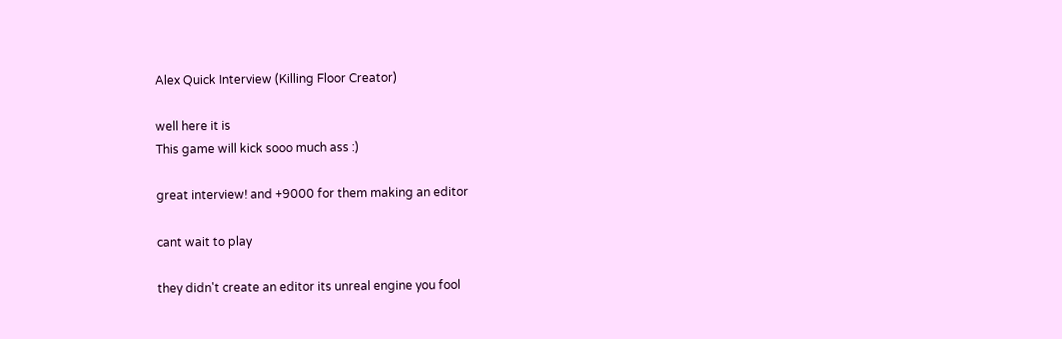Alex Quick Interview (Killing Floor Creator)

well here it is
This game will kick sooo much ass :)

great interview! and +9000 for them making an editor

cant wait to play

they didn't create an editor its unreal engine you fool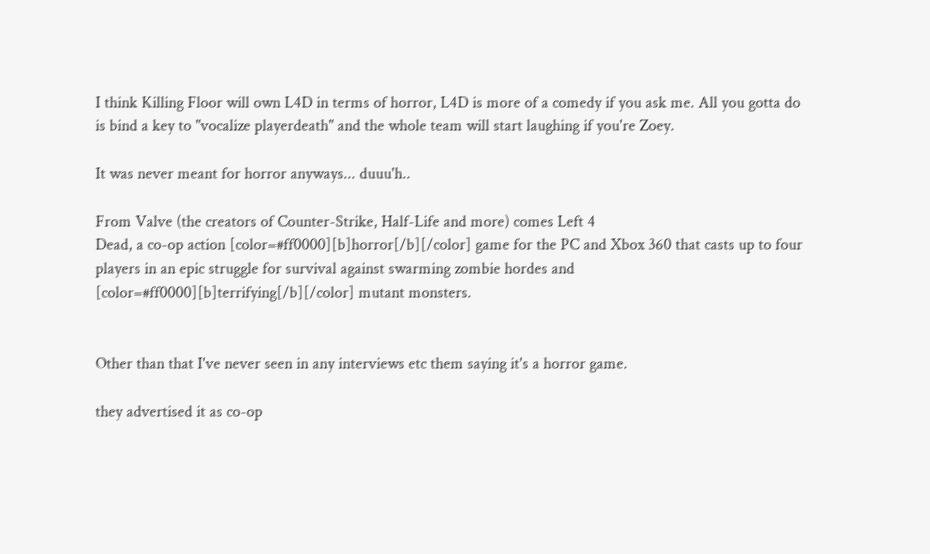I think Killing Floor will own L4D in terms of horror, L4D is more of a comedy if you ask me. All you gotta do is bind a key to "vocalize playerdeath" and the whole team will start laughing if you're Zoey.

It was never meant for horror anyways... duuu'h..

From Valve (the creators of Counter-Strike, Half-Life and more) comes Left 4
Dead, a co-op action [color=#ff0000][b]horror[/b][/color] game for the PC and Xbox 360 that casts up to four
players in an epic struggle for survival against swarming zombie hordes and
[color=#ff0000][b]terrifying[/b][/color] mutant monsters.


Other than that I've never seen in any interviews etc them saying it's a horror game.

they advertised it as co-op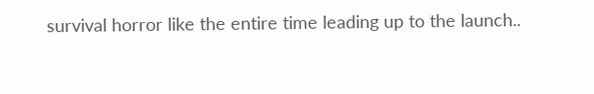survival horror like the entire time leading up to the launch..